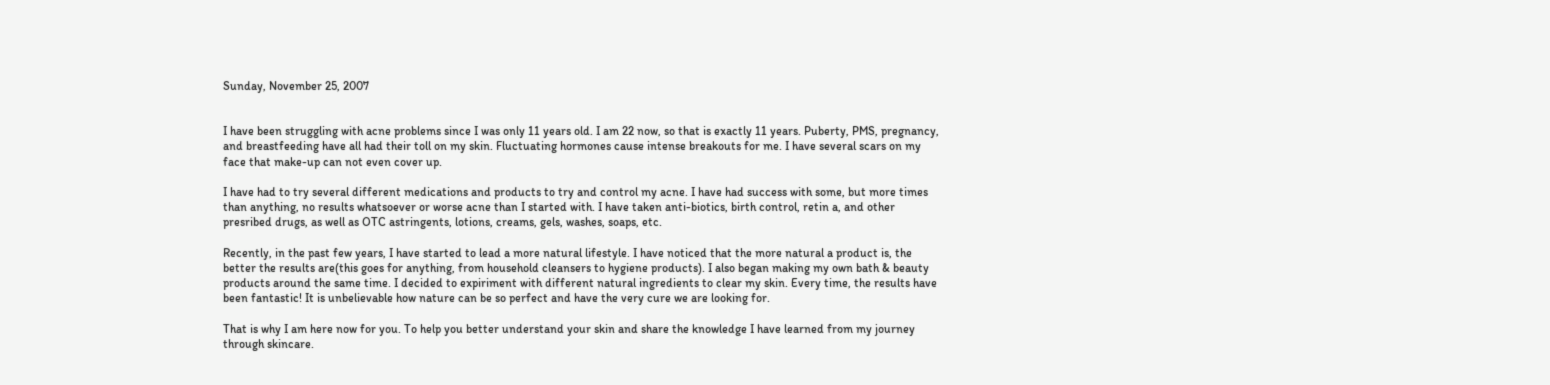Sunday, November 25, 2007


I have been struggling with acne problems since I was only 11 years old. I am 22 now, so that is exactly 11 years. Puberty, PMS, pregnancy, and breastfeeding have all had their toll on my skin. Fluctuating hormones cause intense breakouts for me. I have several scars on my face that make-up can not even cover up.

I have had to try several different medications and products to try and control my acne. I have had success with some, but more times than anything, no results whatsoever or worse acne than I started with. I have taken anti-biotics, birth control, retin a, and other presribed drugs, as well as OTC astringents, lotions, creams, gels, washes, soaps, etc.

Recently, in the past few years, I have started to lead a more natural lifestyle. I have noticed that the more natural a product is, the better the results are(this goes for anything, from household cleansers to hygiene products). I also began making my own bath & beauty products around the same time. I decided to expiriment with different natural ingredients to clear my skin. Every time, the results have been fantastic! It is unbelievable how nature can be so perfect and have the very cure we are looking for.

That is why I am here now for you. To help you better understand your skin and share the knowledge I have learned from my journey through skincare.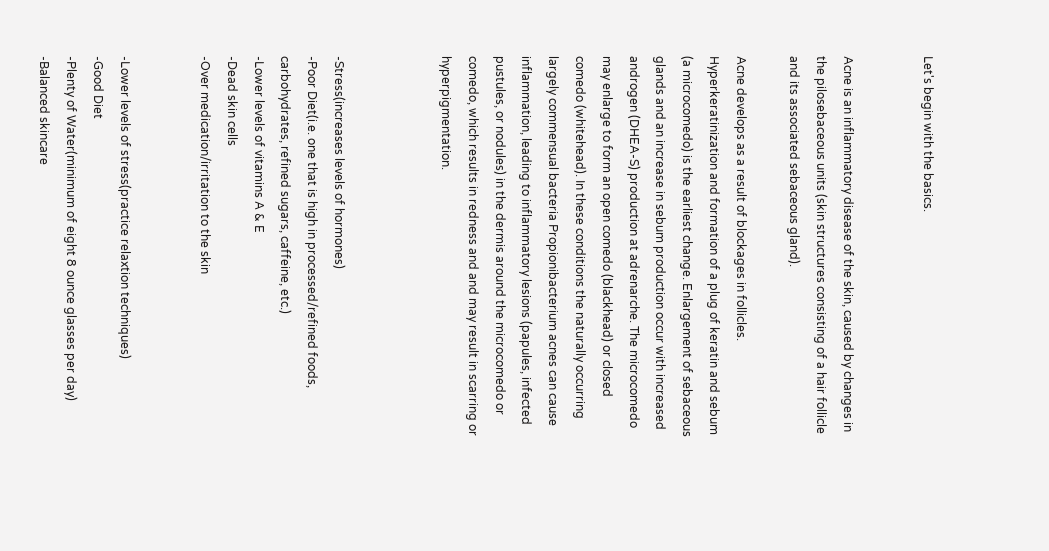Let's begin with the basics.


Acne is an inflammatory disease of the skin, caused by changes in the pilosebaceous units (skin structures consisting of a hair follicle and its associated sebaceous gland).

Acne develops as a result of blockages in follicles. Hyperkeratinization and formation of a plug of keratin and sebum (a microcomedo) is the earliest change. Enlargement of sebaceous glands and an increase in sebum production occur with increased androgen (DHEA-S) production at adrenarche. The microcomedo may enlarge to form an open comedo (blackhead) or closed comedo (whitehead). In these conditions the naturally occurring largely commensual bacteria Propionibacterium acnes can cause inflammation, leading to inflammatory lesions (papules, infected pustules, or nodules) in the dermis around the microcomedo or comedo, which results in redness and and may result in scarring or hyperpigmentation.



-Stress(increases levels of hormones)
-Poor Diet(i.e. one that is high in processed/refined foods, carbohydrates, refined sugars, caffeine, etc.)
-Lower levels of vitamins A & E
-Dead skin cells
-Over medication/irritation to the skin


-Lower levels of stress(practice relaxtion techniques)
-Good Diet
-Plenty of Water(minimum of eight 8 ounce glasses per day)
-Balanced skincare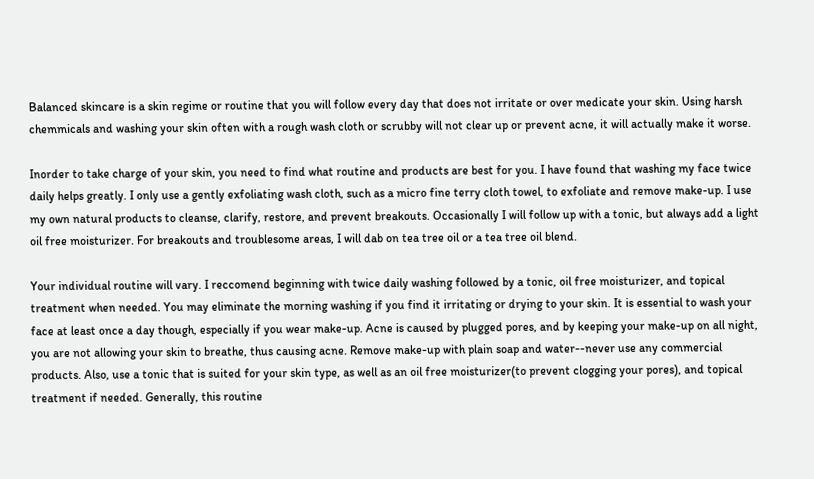Balanced skincare is a skin regime or routine that you will follow every day that does not irritate or over medicate your skin. Using harsh chemmicals and washing your skin often with a rough wash cloth or scrubby will not clear up or prevent acne, it will actually make it worse.

Inorder to take charge of your skin, you need to find what routine and products are best for you. I have found that washing my face twice daily helps greatly. I only use a gently exfoliating wash cloth, such as a micro fine terry cloth towel, to exfoliate and remove make-up. I use my own natural products to cleanse, clarify, restore, and prevent breakouts. Occasionally I will follow up with a tonic, but always add a light oil free moisturizer. For breakouts and troublesome areas, I will dab on tea tree oil or a tea tree oil blend.

Your individual routine will vary. I reccomend beginning with twice daily washing followed by a tonic, oil free moisturizer, and topical treatment when needed. You may eliminate the morning washing if you find it irritating or drying to your skin. It is essential to wash your face at least once a day though, especially if you wear make-up. Acne is caused by plugged pores, and by keeping your make-up on all night, you are not allowing your skin to breathe, thus causing acne. Remove make-up with plain soap and water--never use any commercial products. Also, use a tonic that is suited for your skin type, as well as an oil free moisturizer(to prevent clogging your pores), and topical treatment if needed. Generally, this routine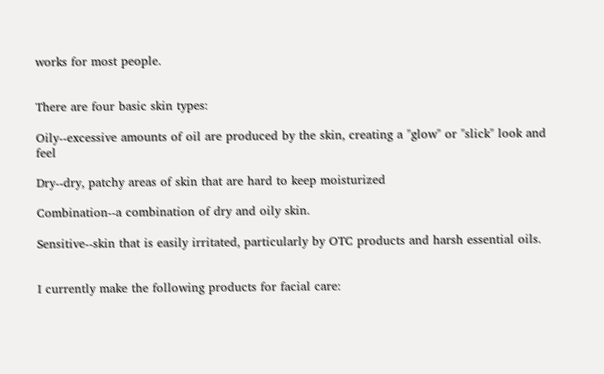works for most people.


There are four basic skin types:

Oily--excessive amounts of oil are produced by the skin, creating a "glow" or "slick" look and feel

Dry--dry, patchy areas of skin that are hard to keep moisturized

Combination--a combination of dry and oily skin.

Sensitive--skin that is easily irritated, particularly by OTC products and harsh essential oils.


I currently make the following products for facial care: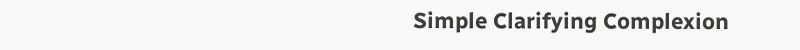Simple Clarifying Complexion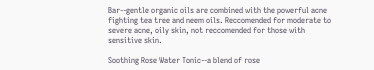Bar--gentle organic oils are combined with the powerful acne fighting tea tree and neem oils. Reccomended for moderate to severe acne, oily skin, not reccomended for those with sensitive skin.

Soothing Rose Water Tonic--a blend of rose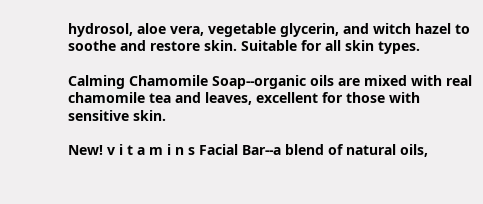hydrosol, aloe vera, vegetable glycerin, and witch hazel to soothe and restore skin. Suitable for all skin types.

Calming Chamomile Soap--organic oils are mixed with real chamomile tea and leaves, excellent for those with sensitive skin.

New! v i t a m i n s Facial Bar--a blend of natural oils,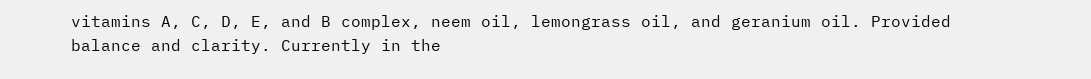vitamins A, C, D, E, and B complex, neem oil, lemongrass oil, and geranium oil. Provided balance and clarity. Currently in the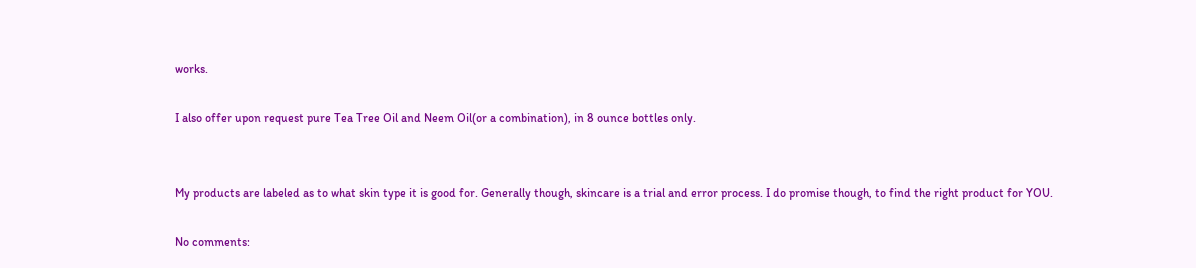works.

I also offer upon request pure Tea Tree Oil and Neem Oil(or a combination), in 8 ounce bottles only.


My products are labeled as to what skin type it is good for. Generally though, skincare is a trial and error process. I do promise though, to find the right product for YOU.

No comments: